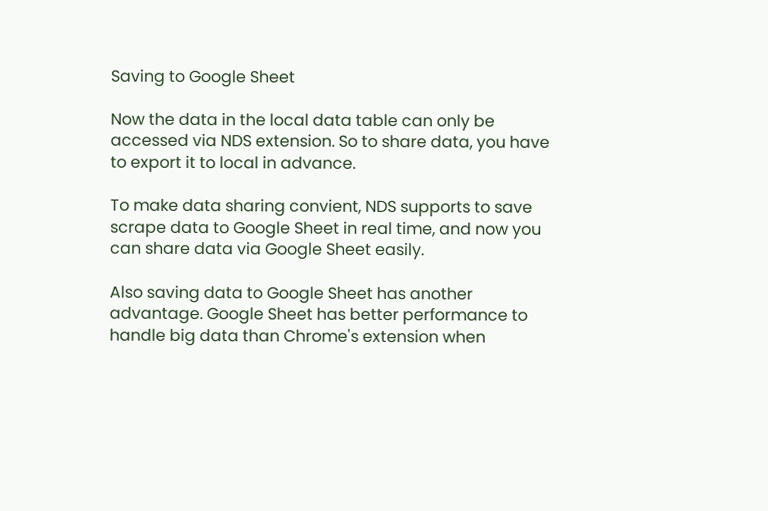Saving to Google Sheet

Now the data in the local data table can only be accessed via NDS extension. So to share data, you have to export it to local in advance.

To make data sharing convient, NDS supports to save scrape data to Google Sheet in real time, and now you can share data via Google Sheet easily.

Also saving data to Google Sheet has another advantage. Google Sheet has better performance to handle big data than Chrome's extension when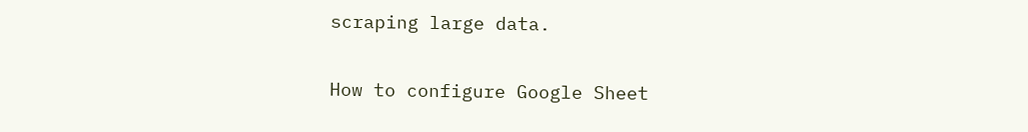scraping large data.

How to configure Google Sheet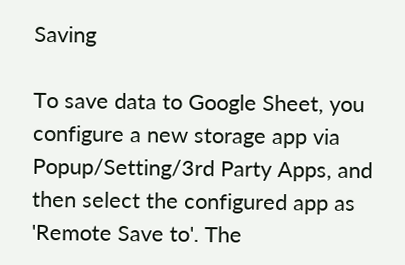Saving

To save data to Google Sheet, you configure a new storage app via Popup/Setting/3rd Party Apps, and then select the configured app as 'Remote Save to'. The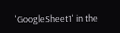'GoogleSheet1' in the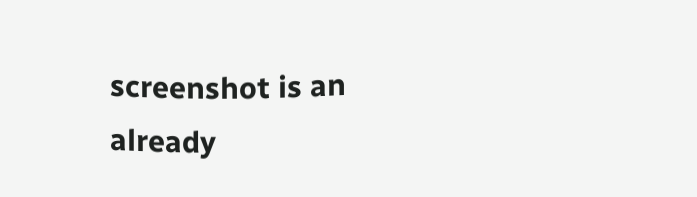screenshot is an already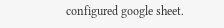configured google sheet.